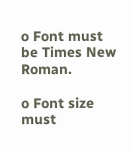o Font must be Times New Roman.

o Font size must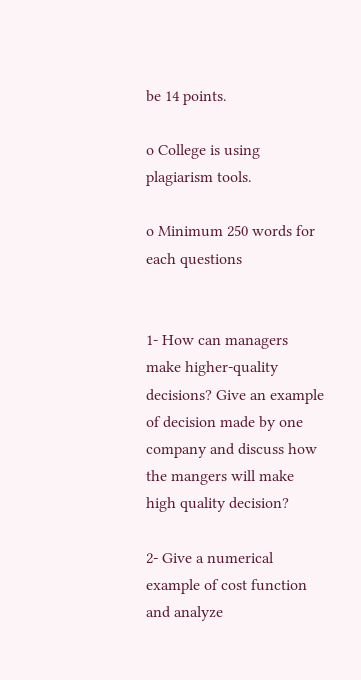be 14 points.

o College is using plagiarism tools.

o Minimum 250 words for each questions


1- How can managers make higher-quality decisions? Give an example of decision made by one company and discuss how the mangers will make high quality decision?

2- Give a numerical example of cost function and analyze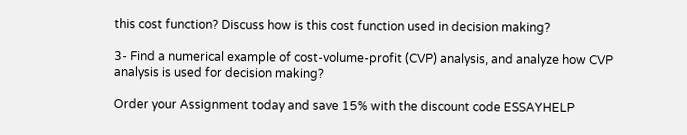this cost function? Discuss how is this cost function used in decision making?

3- Find a numerical example of cost-volume-profit (CVP) analysis, and analyze how CVP analysis is used for decision making?

Order your Assignment today and save 15% with the discount code ESSAYHELP